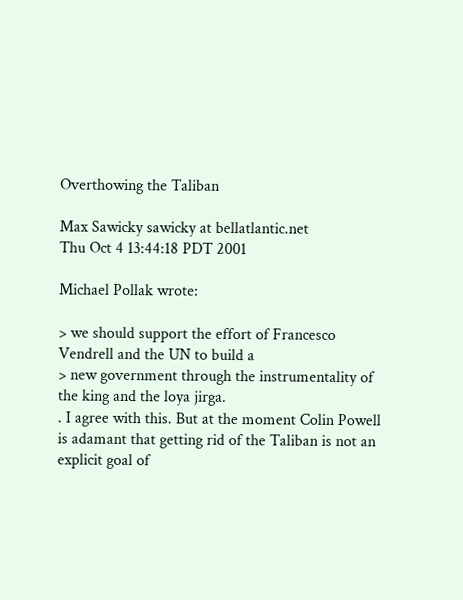Overthowing the Taliban

Max Sawicky sawicky at bellatlantic.net
Thu Oct 4 13:44:18 PDT 2001

Michael Pollak wrote:

> we should support the effort of Francesco Vendrell and the UN to build a
> new government through the instrumentality of the king and the loya jirga.
. I agree with this. But at the moment Colin Powell is adamant that getting rid of the Taliban is not an explicit goal of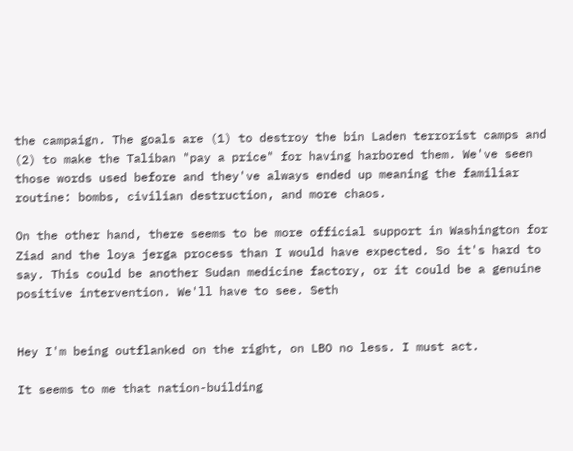the campaign. The goals are (1) to destroy the bin Laden terrorist camps and (2) to make the Taliban "pay a price" for having harbored them. We've seen those words used before and they've always ended up meaning the familiar routine: bombs, civilian destruction, and more chaos.

On the other hand, there seems to be more official support in Washington for Ziad and the loya jerga process than I would have expected. So it's hard to say. This could be another Sudan medicine factory, or it could be a genuine positive intervention. We'll have to see. Seth


Hey I'm being outflanked on the right, on LBO no less. I must act.

It seems to me that nation-building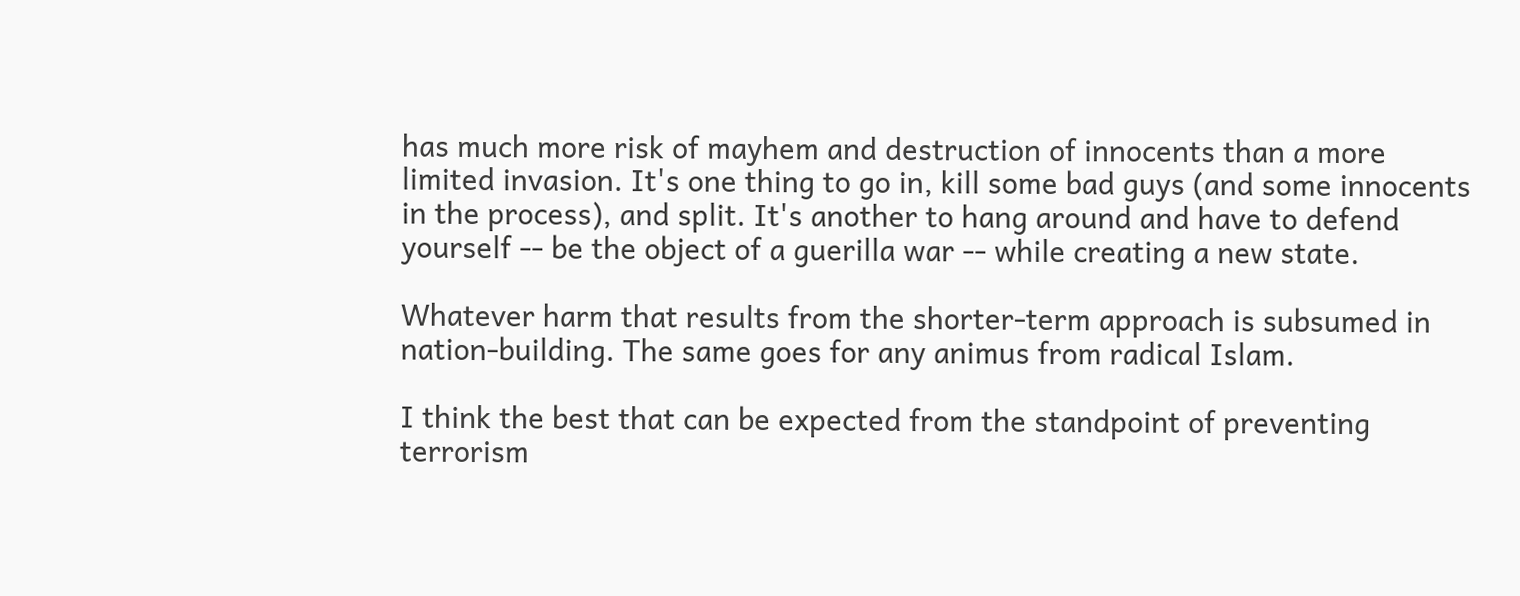has much more risk of mayhem and destruction of innocents than a more limited invasion. It's one thing to go in, kill some bad guys (and some innocents in the process), and split. It's another to hang around and have to defend yourself -- be the object of a guerilla war -- while creating a new state.

Whatever harm that results from the shorter-term approach is subsumed in nation-building. The same goes for any animus from radical Islam.

I think the best that can be expected from the standpoint of preventing terrorism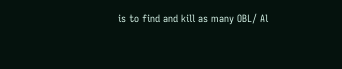is to find and kill as many OBL/ Al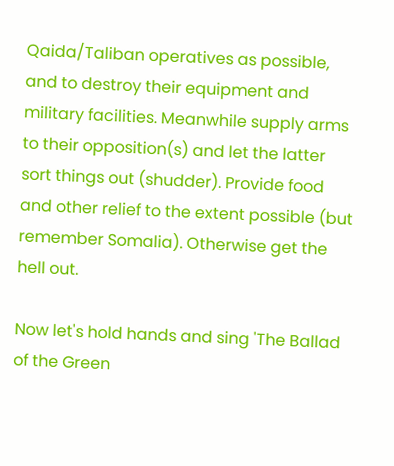Qaida/Taliban operatives as possible, and to destroy their equipment and military facilities. Meanwhile supply arms to their opposition(s) and let the latter sort things out (shudder). Provide food and other relief to the extent possible (but remember Somalia). Otherwise get the hell out.

Now let's hold hands and sing 'The Ballad of the Green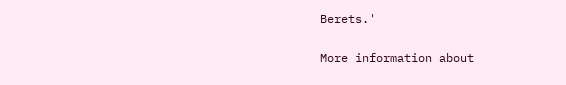Berets.'


More information about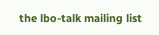the lbo-talk mailing list